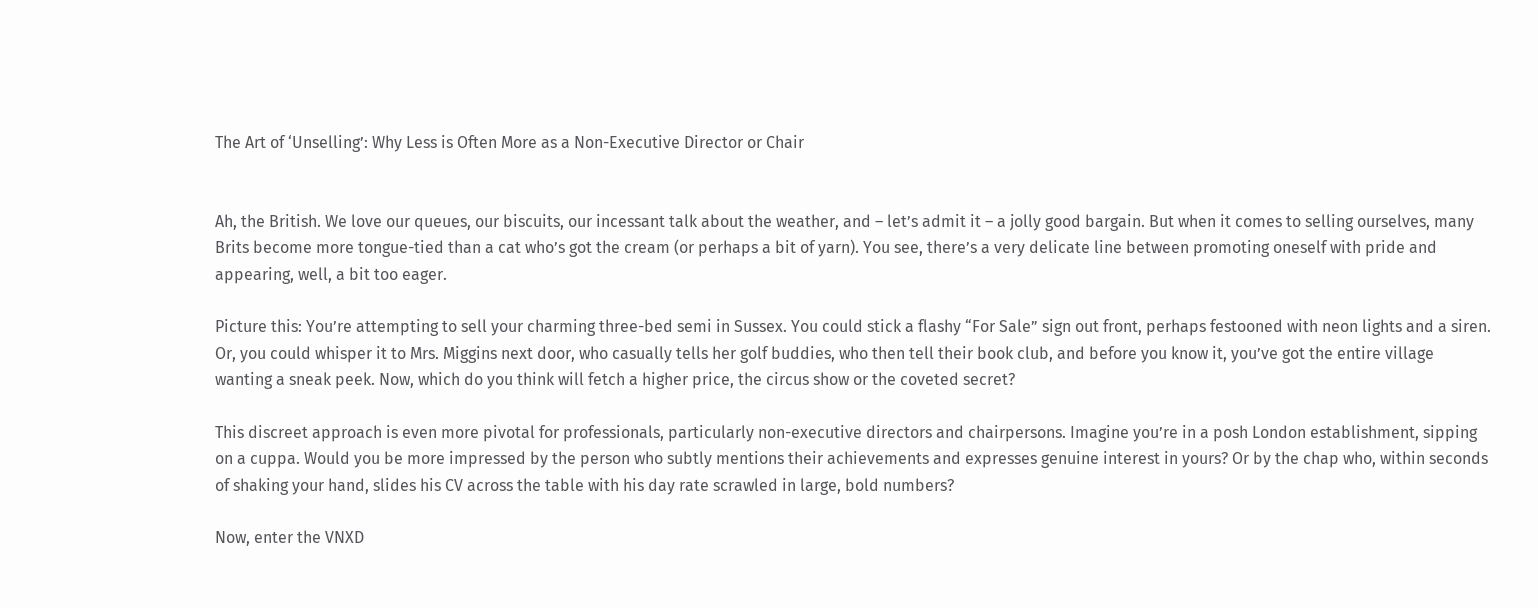The Art of ‘Unselling’: Why Less is Often More as a Non-Executive Director or Chair


Ah, the British. We love our queues, our biscuits, our incessant talk about the weather, and – let’s admit it – a jolly good bargain. But when it comes to selling ourselves, many Brits become more tongue-tied than a cat who’s got the cream (or perhaps a bit of yarn). You see, there’s a very delicate line between promoting oneself with pride and appearing, well, a bit too eager.

Picture this: You’re attempting to sell your charming three-bed semi in Sussex. You could stick a flashy “For Sale” sign out front, perhaps festooned with neon lights and a siren. Or, you could whisper it to Mrs. Miggins next door, who casually tells her golf buddies, who then tell their book club, and before you know it, you’ve got the entire village wanting a sneak peek. Now, which do you think will fetch a higher price, the circus show or the coveted secret?

This discreet approach is even more pivotal for professionals, particularly non-executive directors and chairpersons. Imagine you’re in a posh London establishment, sipping on a cuppa. Would you be more impressed by the person who subtly mentions their achievements and expresses genuine interest in yours? Or by the chap who, within seconds of shaking your hand, slides his CV across the table with his day rate scrawled in large, bold numbers?

Now, enter the VNXD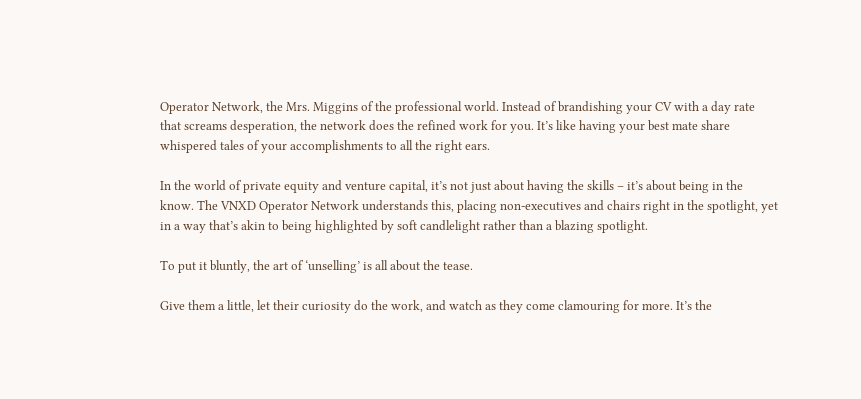Operator Network, the Mrs. Miggins of the professional world. Instead of brandishing your CV with a day rate that screams desperation, the network does the refined work for you. It’s like having your best mate share whispered tales of your accomplishments to all the right ears.

In the world of private equity and venture capital, it’s not just about having the skills – it’s about being in the know. The VNXD Operator Network understands this, placing non-executives and chairs right in the spotlight, yet in a way that’s akin to being highlighted by soft candlelight rather than a blazing spotlight.

To put it bluntly, the art of ‘unselling’ is all about the tease.

Give them a little, let their curiosity do the work, and watch as they come clamouring for more. It’s the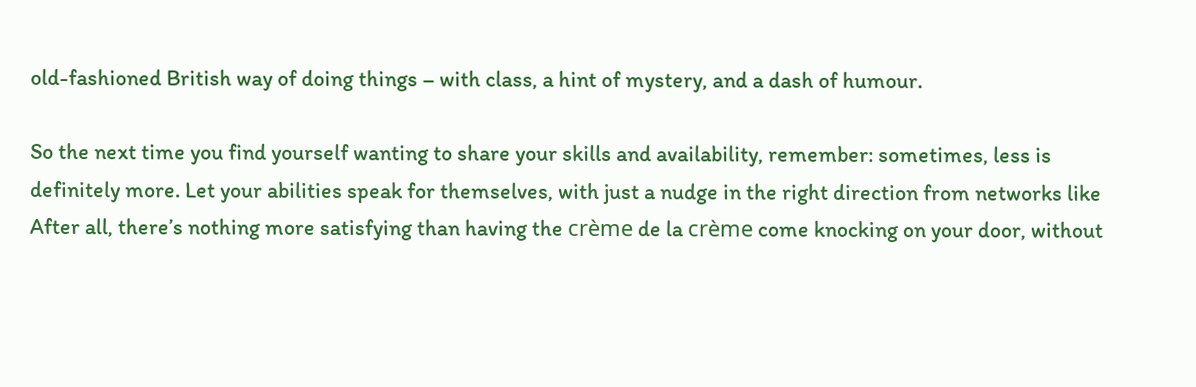old-fashioned British way of doing things – with class, a hint of mystery, and a dash of humour.

So the next time you find yourself wanting to share your skills and availability, remember: sometimes, less is definitely more. Let your abilities speak for themselves, with just a nudge in the right direction from networks like After all, there’s nothing more satisfying than having the crème de la crème come knocking on your door, without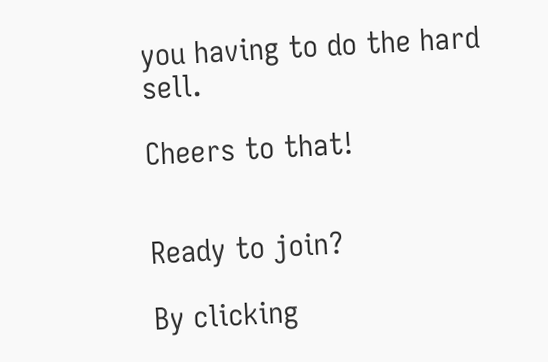you having to do the hard sell.

Cheers to that!


Ready to join?

By clicking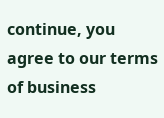continue, you agree to our terms of business